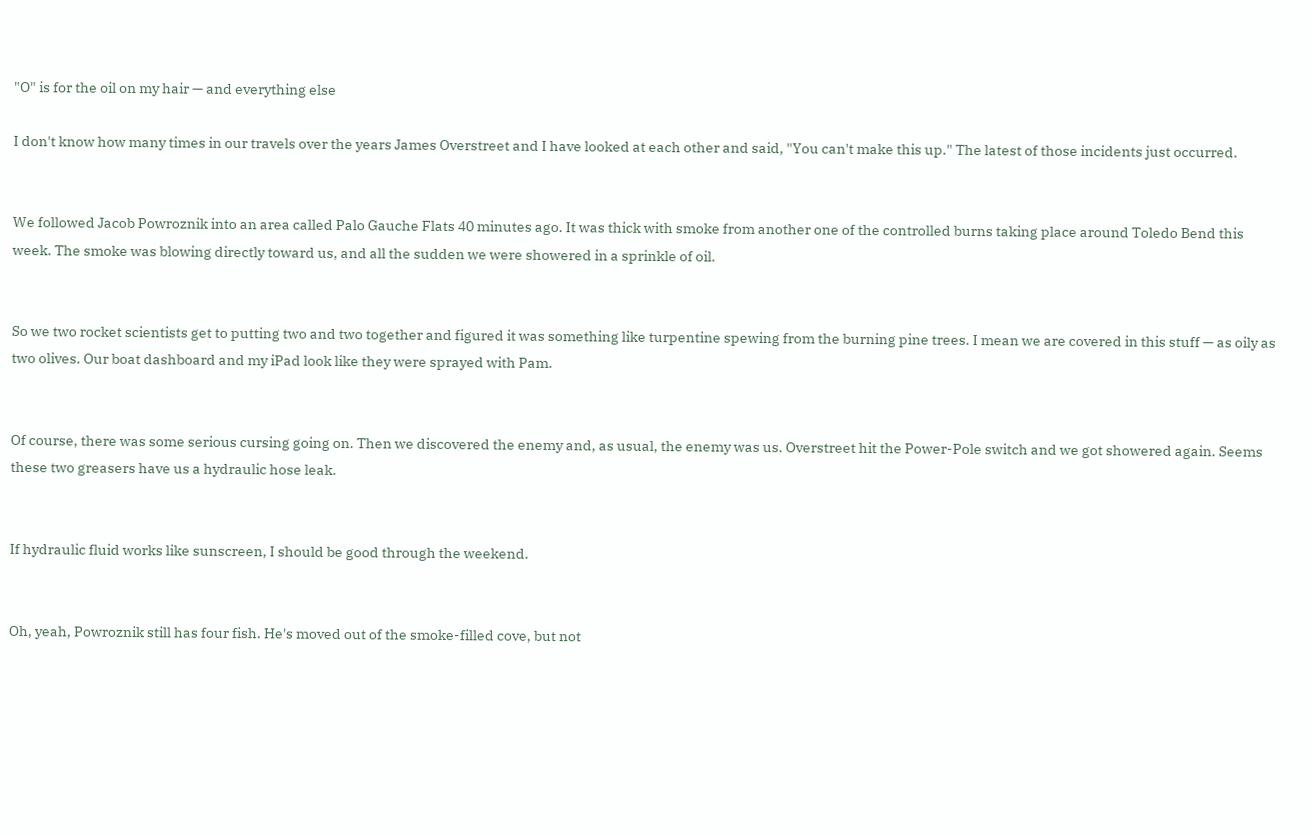"O" is for the oil on my hair — and everything else

I don't know how many times in our travels over the years James Overstreet and I have looked at each other and said, "You can't make this up." The latest of those incidents just occurred.


We followed Jacob Powroznik into an area called Palo Gauche Flats 40 minutes ago. It was thick with smoke from another one of the controlled burns taking place around Toledo Bend this week. The smoke was blowing directly toward us, and all the sudden we were showered in a sprinkle of oil.


So we two rocket scientists get to putting two and two together and figured it was something like turpentine spewing from the burning pine trees. I mean we are covered in this stuff — as oily as two olives. Our boat dashboard and my iPad look like they were sprayed with Pam.


Of course, there was some serious cursing going on. Then we discovered the enemy and, as usual, the enemy was us. Overstreet hit the Power-Pole switch and we got showered again. Seems these two greasers have us a hydraulic hose leak.


If hydraulic fluid works like sunscreen, I should be good through the weekend.


Oh, yeah, Powroznik still has four fish. He's moved out of the smoke-filled cove, but not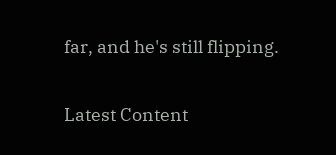far, and he's still flipping.

Latest Content